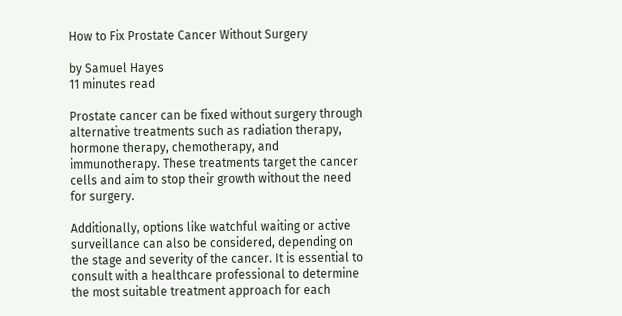How to Fix Prostate Cancer Without Surgery

by Samuel Hayes
11 minutes read

Prostate cancer can be fixed without surgery through alternative treatments such as radiation therapy, hormone therapy, chemotherapy, and immunotherapy. These treatments target the cancer cells and aim to stop their growth without the need for surgery.

Additionally, options like watchful waiting or active surveillance can also be considered, depending on the stage and severity of the cancer. It is essential to consult with a healthcare professional to determine the most suitable treatment approach for each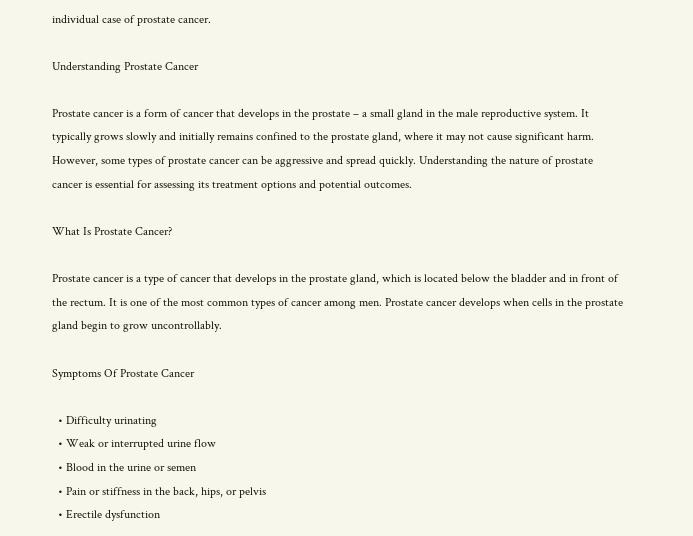individual case of prostate cancer.

Understanding Prostate Cancer

Prostate cancer is a form of cancer that develops in the prostate – a small gland in the male reproductive system. It typically grows slowly and initially remains confined to the prostate gland, where it may not cause significant harm. However, some types of prostate cancer can be aggressive and spread quickly. Understanding the nature of prostate cancer is essential for assessing its treatment options and potential outcomes.

What Is Prostate Cancer?

Prostate cancer is a type of cancer that develops in the prostate gland, which is located below the bladder and in front of the rectum. It is one of the most common types of cancer among men. Prostate cancer develops when cells in the prostate gland begin to grow uncontrollably.

Symptoms Of Prostate Cancer

  • Difficulty urinating
  • Weak or interrupted urine flow
  • Blood in the urine or semen
  • Pain or stiffness in the back, hips, or pelvis
  • Erectile dysfunction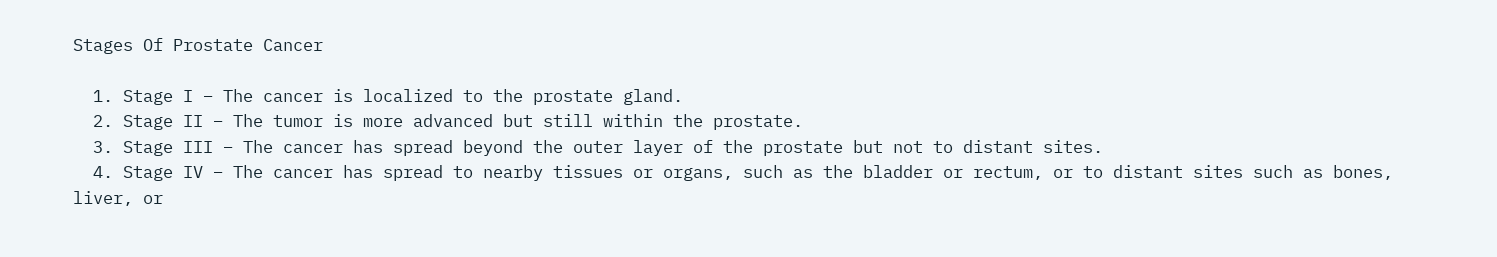Stages Of Prostate Cancer

  1. Stage I – The cancer is localized to the prostate gland.
  2. Stage II – The tumor is more advanced but still within the prostate.
  3. Stage III – The cancer has spread beyond the outer layer of the prostate but not to distant sites.
  4. Stage IV – The cancer has spread to nearby tissues or organs, such as the bladder or rectum, or to distant sites such as bones, liver, or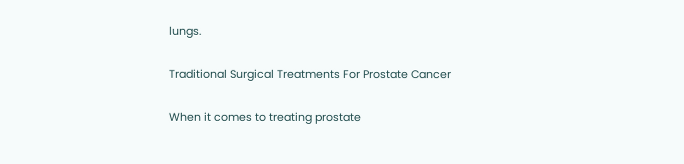lungs.

Traditional Surgical Treatments For Prostate Cancer

When it comes to treating prostate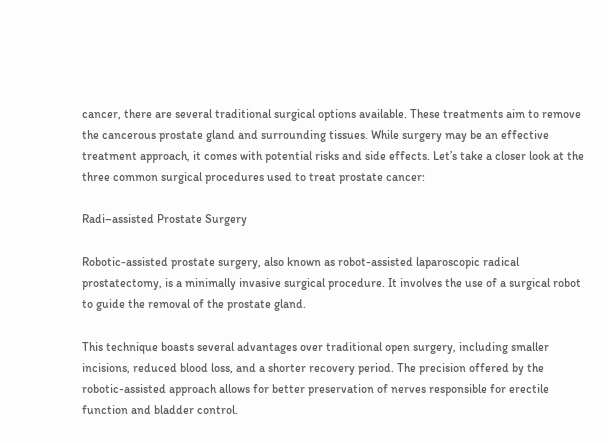cancer, there are several traditional surgical options available. These treatments aim to remove the cancerous prostate gland and surrounding tissues. While surgery may be an effective treatment approach, it comes with potential risks and side effects. Let’s take a closer look at the three common surgical procedures used to treat prostate cancer:

Radi–assisted Prostate Surgery

Robotic-assisted prostate surgery, also known as robot-assisted laparoscopic radical prostatectomy, is a minimally invasive surgical procedure. It involves the use of a surgical robot to guide the removal of the prostate gland.

This technique boasts several advantages over traditional open surgery, including smaller incisions, reduced blood loss, and a shorter recovery period. The precision offered by the robotic-assisted approach allows for better preservation of nerves responsible for erectile function and bladder control.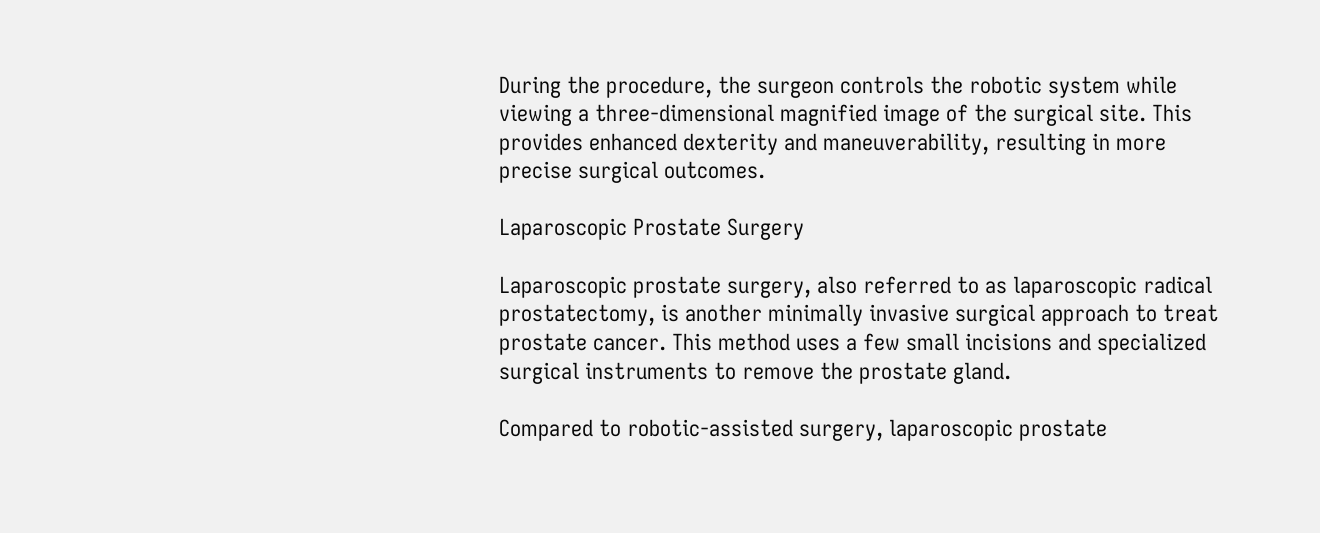During the procedure, the surgeon controls the robotic system while viewing a three-dimensional magnified image of the surgical site. This provides enhanced dexterity and maneuverability, resulting in more precise surgical outcomes.

Laparoscopic Prostate Surgery

Laparoscopic prostate surgery, also referred to as laparoscopic radical prostatectomy, is another minimally invasive surgical approach to treat prostate cancer. This method uses a few small incisions and specialized surgical instruments to remove the prostate gland.

Compared to robotic-assisted surgery, laparoscopic prostate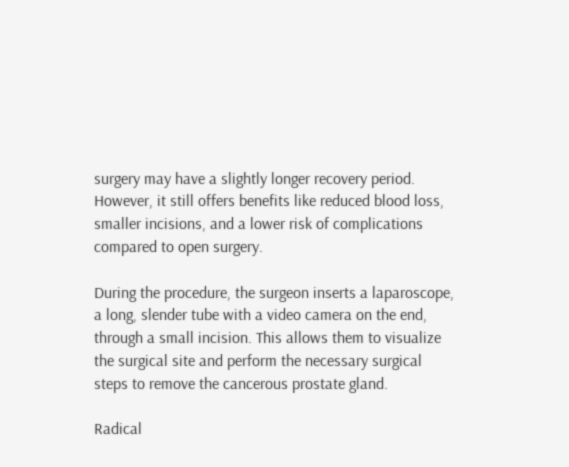surgery may have a slightly longer recovery period. However, it still offers benefits like reduced blood loss, smaller incisions, and a lower risk of complications compared to open surgery.

During the procedure, the surgeon inserts a laparoscope, a long, slender tube with a video camera on the end, through a small incision. This allows them to visualize the surgical site and perform the necessary surgical steps to remove the cancerous prostate gland.

Radical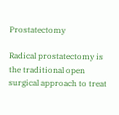Prostatectomy

Radical prostatectomy is the traditional open surgical approach to treat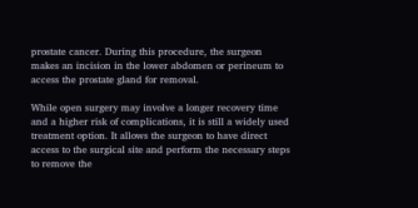prostate cancer. During this procedure, the surgeon makes an incision in the lower abdomen or perineum to access the prostate gland for removal.

While open surgery may involve a longer recovery time and a higher risk of complications, it is still a widely used treatment option. It allows the surgeon to have direct access to the surgical site and perform the necessary steps to remove the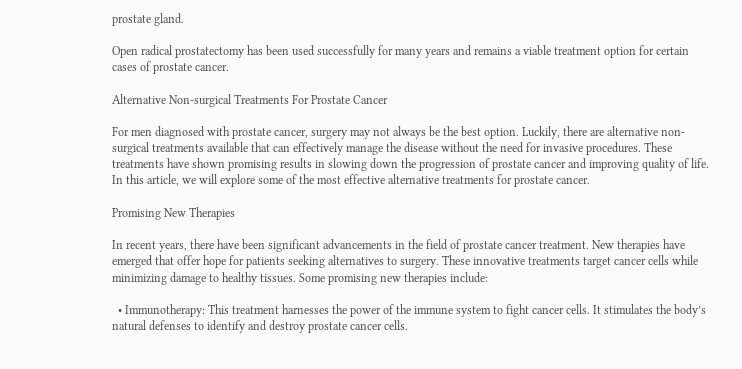prostate gland.

Open radical prostatectomy has been used successfully for many years and remains a viable treatment option for certain cases of prostate cancer.

Alternative Non-surgical Treatments For Prostate Cancer

For men diagnosed with prostate cancer, surgery may not always be the best option. Luckily, there are alternative non-surgical treatments available that can effectively manage the disease without the need for invasive procedures. These treatments have shown promising results in slowing down the progression of prostate cancer and improving quality of life. In this article, we will explore some of the most effective alternative treatments for prostate cancer.

Promising New Therapies

In recent years, there have been significant advancements in the field of prostate cancer treatment. New therapies have emerged that offer hope for patients seeking alternatives to surgery. These innovative treatments target cancer cells while minimizing damage to healthy tissues. Some promising new therapies include:

  • Immunotherapy: This treatment harnesses the power of the immune system to fight cancer cells. It stimulates the body’s natural defenses to identify and destroy prostate cancer cells.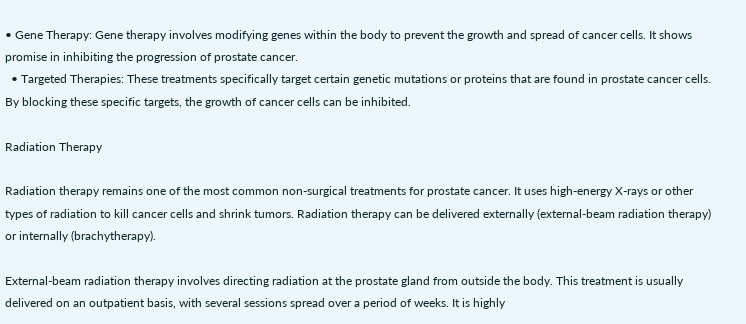• Gene Therapy: Gene therapy involves modifying genes within the body to prevent the growth and spread of cancer cells. It shows promise in inhibiting the progression of prostate cancer.
  • Targeted Therapies: These treatments specifically target certain genetic mutations or proteins that are found in prostate cancer cells. By blocking these specific targets, the growth of cancer cells can be inhibited.

Radiation Therapy

Radiation therapy remains one of the most common non-surgical treatments for prostate cancer. It uses high-energy X-rays or other types of radiation to kill cancer cells and shrink tumors. Radiation therapy can be delivered externally (external-beam radiation therapy) or internally (brachytherapy).

External-beam radiation therapy involves directing radiation at the prostate gland from outside the body. This treatment is usually delivered on an outpatient basis, with several sessions spread over a period of weeks. It is highly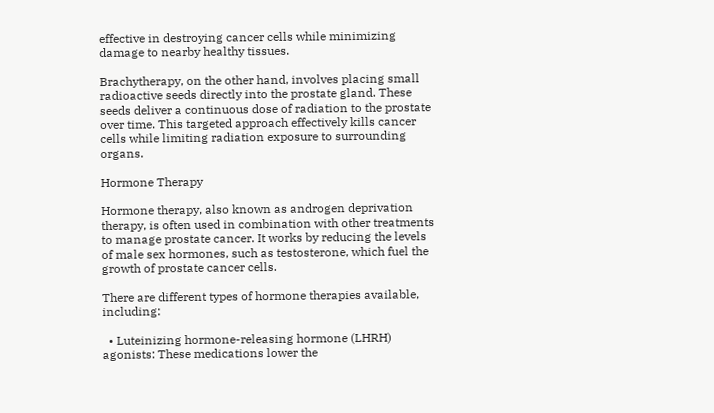effective in destroying cancer cells while minimizing damage to nearby healthy tissues.

Brachytherapy, on the other hand, involves placing small radioactive seeds directly into the prostate gland. These seeds deliver a continuous dose of radiation to the prostate over time. This targeted approach effectively kills cancer cells while limiting radiation exposure to surrounding organs.

Hormone Therapy

Hormone therapy, also known as androgen deprivation therapy, is often used in combination with other treatments to manage prostate cancer. It works by reducing the levels of male sex hormones, such as testosterone, which fuel the growth of prostate cancer cells.

There are different types of hormone therapies available, including:

  • Luteinizing hormone-releasing hormone (LHRH) agonists: These medications lower the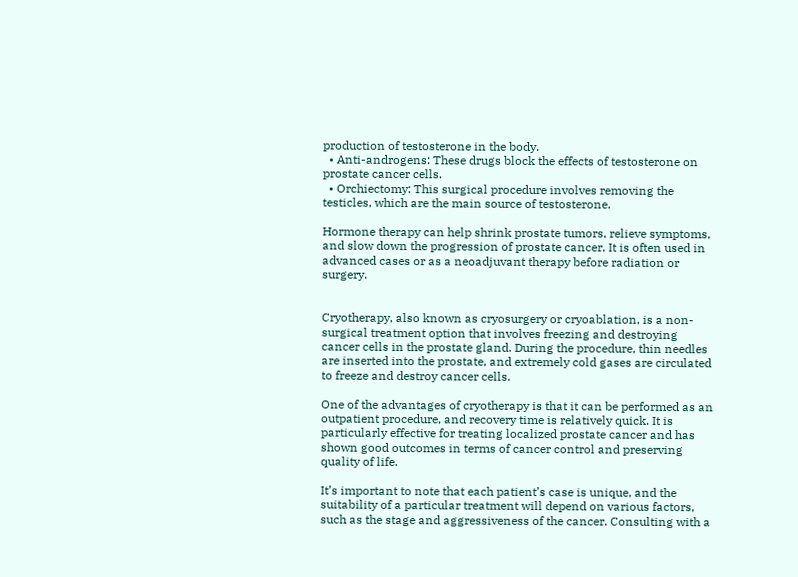production of testosterone in the body.
  • Anti-androgens: These drugs block the effects of testosterone on prostate cancer cells.
  • Orchiectomy: This surgical procedure involves removing the testicles, which are the main source of testosterone.

Hormone therapy can help shrink prostate tumors, relieve symptoms, and slow down the progression of prostate cancer. It is often used in advanced cases or as a neoadjuvant therapy before radiation or surgery.


Cryotherapy, also known as cryosurgery or cryoablation, is a non-surgical treatment option that involves freezing and destroying cancer cells in the prostate gland. During the procedure, thin needles are inserted into the prostate, and extremely cold gases are circulated to freeze and destroy cancer cells.

One of the advantages of cryotherapy is that it can be performed as an outpatient procedure, and recovery time is relatively quick. It is particularly effective for treating localized prostate cancer and has shown good outcomes in terms of cancer control and preserving quality of life.

It’s important to note that each patient’s case is unique, and the suitability of a particular treatment will depend on various factors, such as the stage and aggressiveness of the cancer. Consulting with a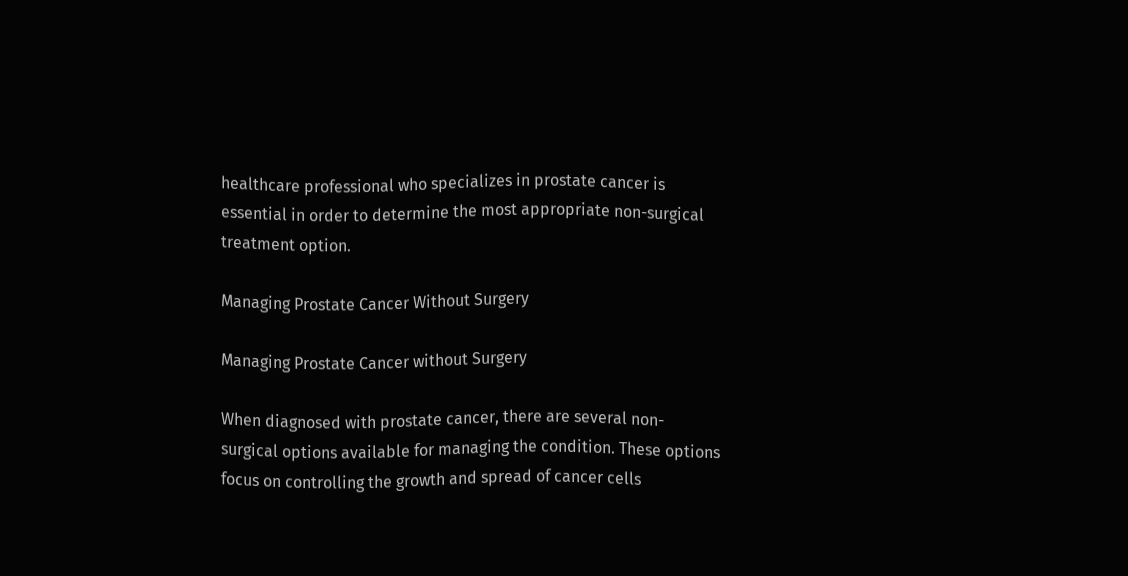healthcare professional who specializes in prostate cancer is essential in order to determine the most appropriate non-surgical treatment option.

Managing Prostate Cancer Without Surgery

Managing Prostate Cancer without Surgery

When diagnosed with prostate cancer, there are several non-surgical options available for managing the condition. These options focus on controlling the growth and spread of cancer cells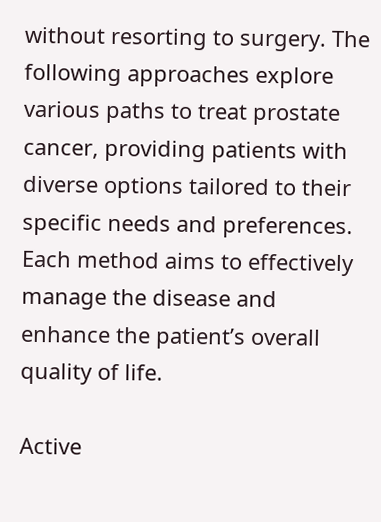without resorting to surgery. The following approaches explore various paths to treat prostate cancer, providing patients with diverse options tailored to their specific needs and preferences. Each method aims to effectively manage the disease and enhance the patient’s overall quality of life.

Active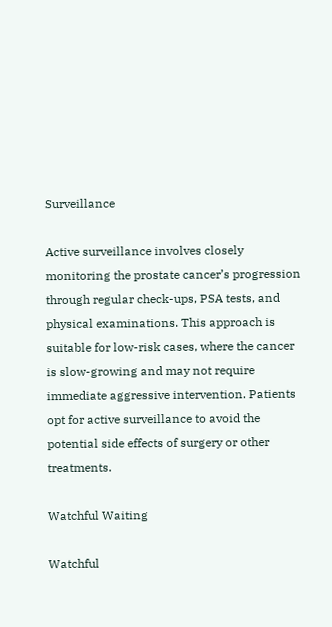Surveillance

Active surveillance involves closely monitoring the prostate cancer’s progression through regular check-ups, PSA tests, and physical examinations. This approach is suitable for low-risk cases, where the cancer is slow-growing and may not require immediate aggressive intervention. Patients opt for active surveillance to avoid the potential side effects of surgery or other treatments.

Watchful Waiting

Watchful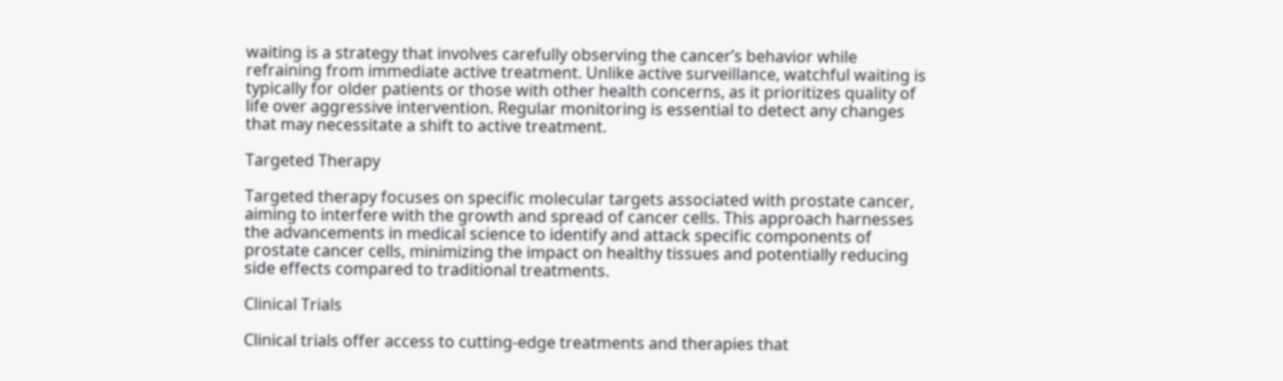waiting is a strategy that involves carefully observing the cancer’s behavior while refraining from immediate active treatment. Unlike active surveillance, watchful waiting is typically for older patients or those with other health concerns, as it prioritizes quality of life over aggressive intervention. Regular monitoring is essential to detect any changes that may necessitate a shift to active treatment.

Targeted Therapy

Targeted therapy focuses on specific molecular targets associated with prostate cancer, aiming to interfere with the growth and spread of cancer cells. This approach harnesses the advancements in medical science to identify and attack specific components of prostate cancer cells, minimizing the impact on healthy tissues and potentially reducing side effects compared to traditional treatments.

Clinical Trials

Clinical trials offer access to cutting-edge treatments and therapies that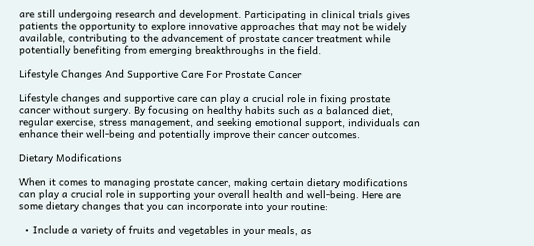are still undergoing research and development. Participating in clinical trials gives patients the opportunity to explore innovative approaches that may not be widely available, contributing to the advancement of prostate cancer treatment while potentially benefiting from emerging breakthroughs in the field.

Lifestyle Changes And Supportive Care For Prostate Cancer

Lifestyle changes and supportive care can play a crucial role in fixing prostate cancer without surgery. By focusing on healthy habits such as a balanced diet, regular exercise, stress management, and seeking emotional support, individuals can enhance their well-being and potentially improve their cancer outcomes.

Dietary Modifications

When it comes to managing prostate cancer, making certain dietary modifications can play a crucial role in supporting your overall health and well-being. Here are some dietary changes that you can incorporate into your routine:

  • Include a variety of fruits and vegetables in your meals, as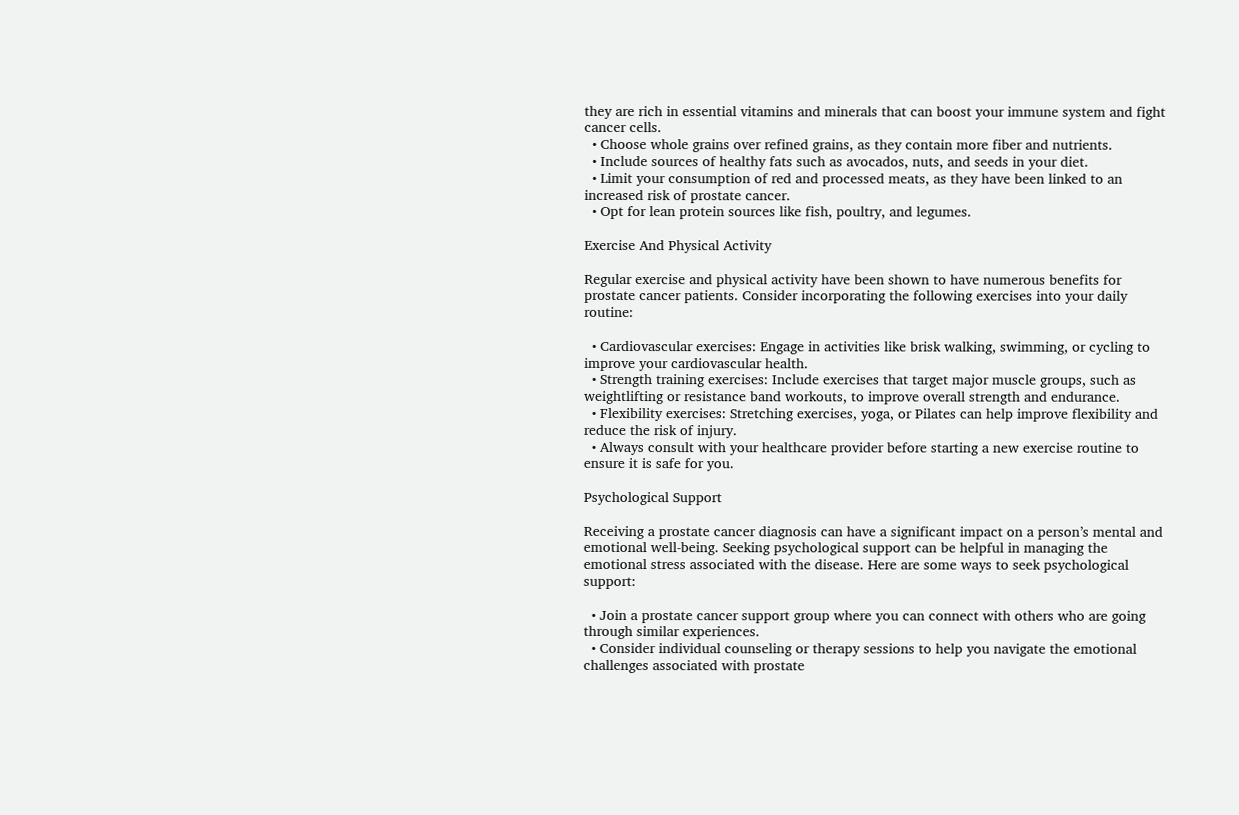they are rich in essential vitamins and minerals that can boost your immune system and fight cancer cells.
  • Choose whole grains over refined grains, as they contain more fiber and nutrients.
  • Include sources of healthy fats such as avocados, nuts, and seeds in your diet.
  • Limit your consumption of red and processed meats, as they have been linked to an increased risk of prostate cancer.
  • Opt for lean protein sources like fish, poultry, and legumes.

Exercise And Physical Activity

Regular exercise and physical activity have been shown to have numerous benefits for prostate cancer patients. Consider incorporating the following exercises into your daily routine:

  • Cardiovascular exercises: Engage in activities like brisk walking, swimming, or cycling to improve your cardiovascular health.
  • Strength training exercises: Include exercises that target major muscle groups, such as weightlifting or resistance band workouts, to improve overall strength and endurance.
  • Flexibility exercises: Stretching exercises, yoga, or Pilates can help improve flexibility and reduce the risk of injury.
  • Always consult with your healthcare provider before starting a new exercise routine to ensure it is safe for you.

Psychological Support

Receiving a prostate cancer diagnosis can have a significant impact on a person’s mental and emotional well-being. Seeking psychological support can be helpful in managing the emotional stress associated with the disease. Here are some ways to seek psychological support:

  • Join a prostate cancer support group where you can connect with others who are going through similar experiences.
  • Consider individual counseling or therapy sessions to help you navigate the emotional challenges associated with prostate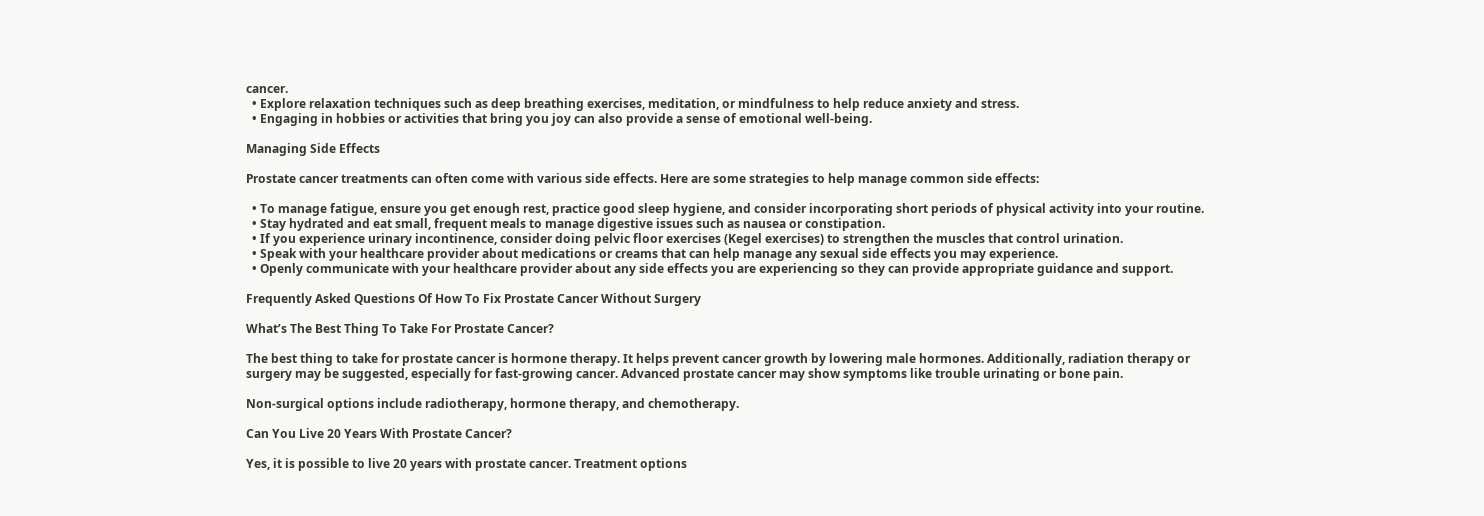cancer.
  • Explore relaxation techniques such as deep breathing exercises, meditation, or mindfulness to help reduce anxiety and stress.
  • Engaging in hobbies or activities that bring you joy can also provide a sense of emotional well-being.

Managing Side Effects

Prostate cancer treatments can often come with various side effects. Here are some strategies to help manage common side effects:

  • To manage fatigue, ensure you get enough rest, practice good sleep hygiene, and consider incorporating short periods of physical activity into your routine.
  • Stay hydrated and eat small, frequent meals to manage digestive issues such as nausea or constipation.
  • If you experience urinary incontinence, consider doing pelvic floor exercises (Kegel exercises) to strengthen the muscles that control urination.
  • Speak with your healthcare provider about medications or creams that can help manage any sexual side effects you may experience.
  • Openly communicate with your healthcare provider about any side effects you are experiencing so they can provide appropriate guidance and support.

Frequently Asked Questions Of How To Fix Prostate Cancer Without Surgery

What’s The Best Thing To Take For Prostate Cancer?

The best thing to take for prostate cancer is hormone therapy. It helps prevent cancer growth by lowering male hormones. Additionally, radiation therapy or surgery may be suggested, especially for fast-growing cancer. Advanced prostate cancer may show symptoms like trouble urinating or bone pain.

Non-surgical options include radiotherapy, hormone therapy, and chemotherapy.

Can You Live 20 Years With Prostate Cancer?

Yes, it is possible to live 20 years with prostate cancer. Treatment options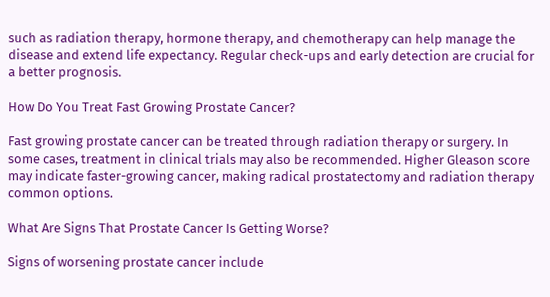such as radiation therapy, hormone therapy, and chemotherapy can help manage the disease and extend life expectancy. Regular check-ups and early detection are crucial for a better prognosis.

How Do You Treat Fast Growing Prostate Cancer?

Fast growing prostate cancer can be treated through radiation therapy or surgery. In some cases, treatment in clinical trials may also be recommended. Higher Gleason score may indicate faster-growing cancer, making radical prostatectomy and radiation therapy common options.

What Are Signs That Prostate Cancer Is Getting Worse?

Signs of worsening prostate cancer include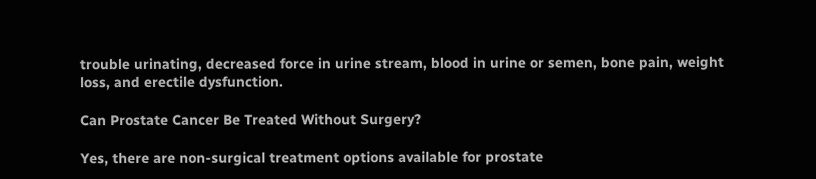trouble urinating, decreased force in urine stream, blood in urine or semen, bone pain, weight loss, and erectile dysfunction.

Can Prostate Cancer Be Treated Without Surgery?

Yes, there are non-surgical treatment options available for prostate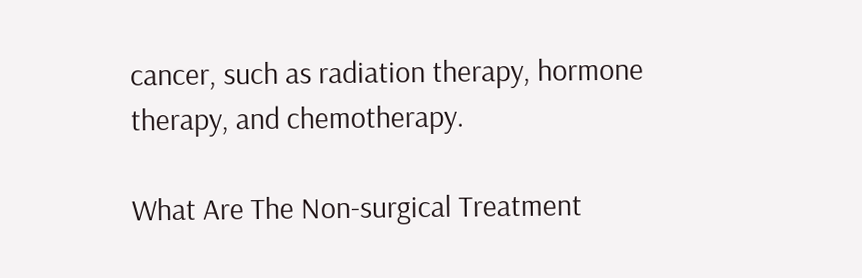cancer, such as radiation therapy, hormone therapy, and chemotherapy.

What Are The Non-surgical Treatment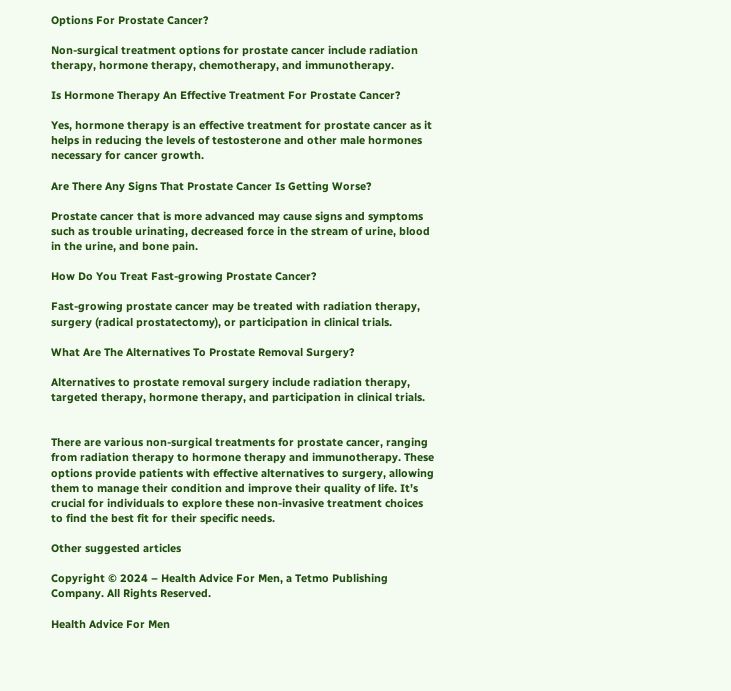Options For Prostate Cancer?

Non-surgical treatment options for prostate cancer include radiation therapy, hormone therapy, chemotherapy, and immunotherapy.

Is Hormone Therapy An Effective Treatment For Prostate Cancer?

Yes, hormone therapy is an effective treatment for prostate cancer as it helps in reducing the levels of testosterone and other male hormones necessary for cancer growth.

Are There Any Signs That Prostate Cancer Is Getting Worse?

Prostate cancer that is more advanced may cause signs and symptoms such as trouble urinating, decreased force in the stream of urine, blood in the urine, and bone pain.

How Do You Treat Fast-growing Prostate Cancer?

Fast-growing prostate cancer may be treated with radiation therapy, surgery (radical prostatectomy), or participation in clinical trials.

What Are The Alternatives To Prostate Removal Surgery?

Alternatives to prostate removal surgery include radiation therapy, targeted therapy, hormone therapy, and participation in clinical trials.


There are various non-surgical treatments for prostate cancer, ranging from radiation therapy to hormone therapy and immunotherapy. These options provide patients with effective alternatives to surgery, allowing them to manage their condition and improve their quality of life. It’s crucial for individuals to explore these non-invasive treatment choices to find the best fit for their specific needs.

Other suggested articles

Copyright © 2024 – Health Advice For Men, a Tetmo Publishing Company. All Rights Reserved.

Health Advice For Men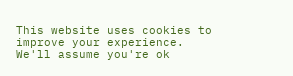This website uses cookies to improve your experience. We'll assume you're ok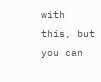with this, but you can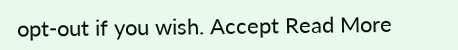opt-out if you wish. Accept Read More